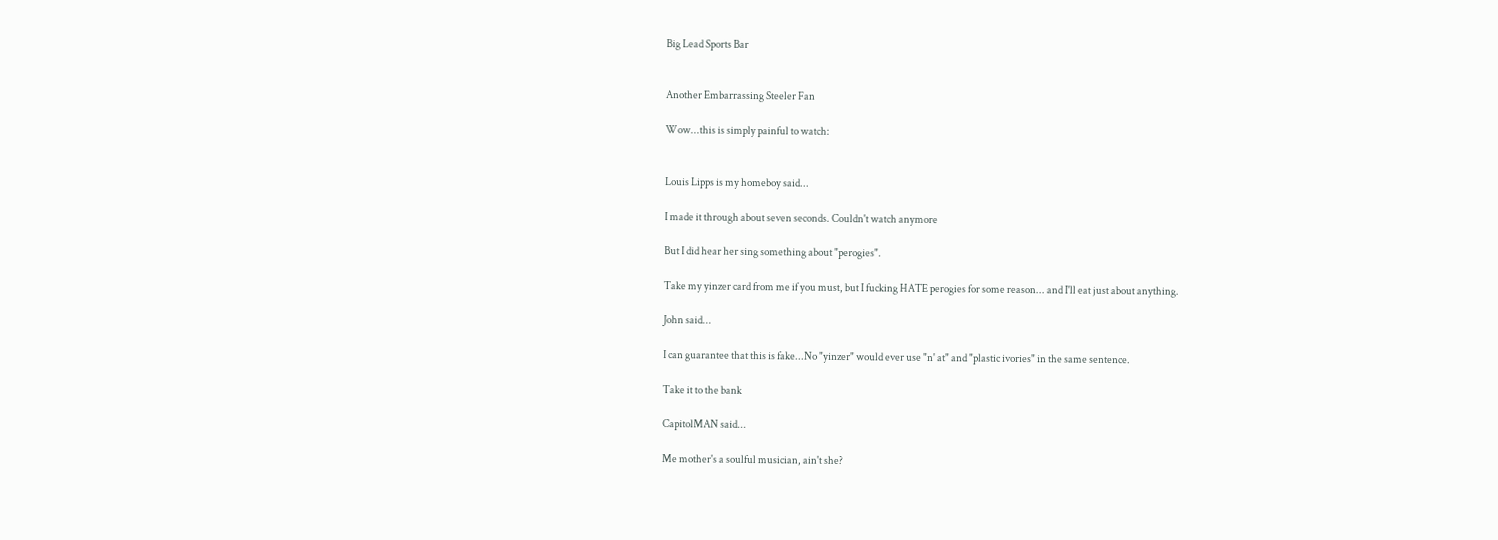Big Lead Sports Bar


Another Embarrassing Steeler Fan

Wow...this is simply painful to watch:


Louis Lipps is my homeboy said...

I made it through about seven seconds. Couldn't watch anymore

But I did hear her sing something about "perogies".

Take my yinzer card from me if you must, but I fucking HATE perogies for some reason... and I'll eat just about anything.

John said...

I can guarantee that this is fake...No "yinzer" would ever use "n' at" and "plastic ivories" in the same sentence.

Take it to the bank

CapitolMAN said...

Me mother's a soulful musician, ain't she?